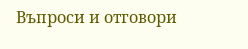Въпроси и отговори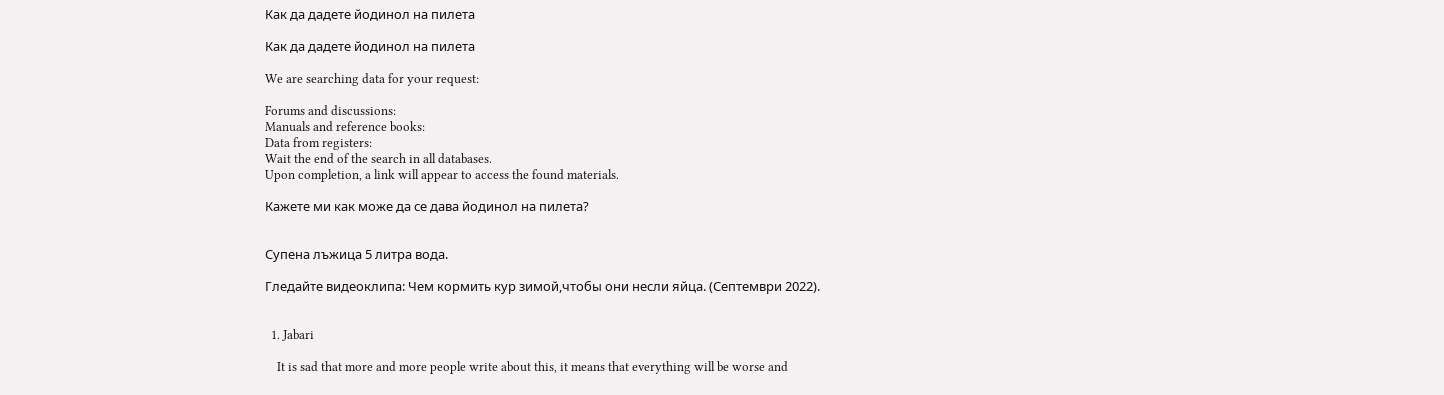Как да дадете йодинол на пилета

Как да дадете йодинол на пилета

We are searching data for your request:

Forums and discussions:
Manuals and reference books:
Data from registers:
Wait the end of the search in all databases.
Upon completion, a link will appear to access the found materials.

Кажете ми как може да се дава йодинол на пилета?


Супена лъжица 5 литра вода.

Гледайте видеоклипа: Чем кормить кур зимой,чтобы они несли яйца. (Септември 2022).


  1. Jabari

    It is sad that more and more people write about this, it means that everything will be worse and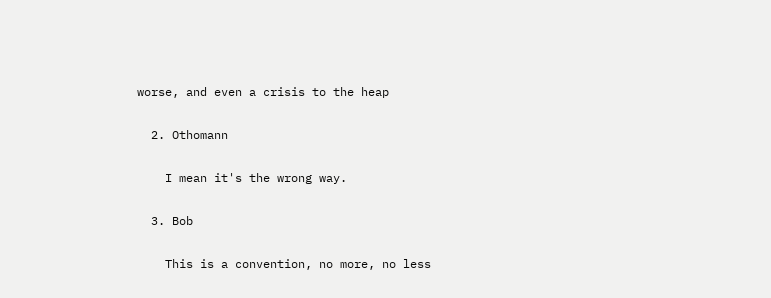worse, and even a crisis to the heap

  2. Othomann

    I mean it's the wrong way.

  3. Bob

    This is a convention, no more, no less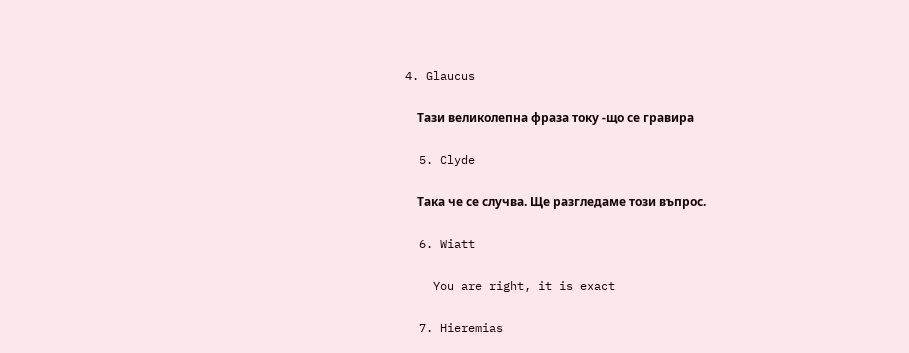4. Glaucus

    Тази великолепна фраза току -що се гравира

  5. Clyde

    Така че се случва. Ще разгледаме този въпрос.

  6. Wiatt

    You are right, it is exact

  7. Hieremias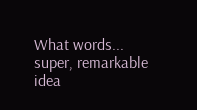What words... super, remarkable idea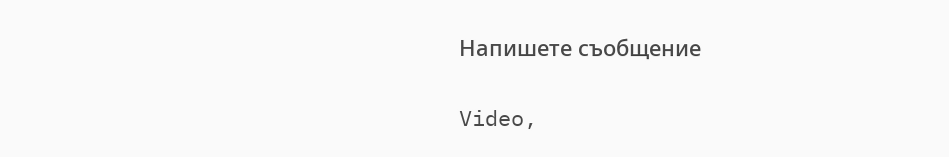Напишете съобщение

Video,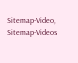Sitemap-Video, Sitemap-Videos